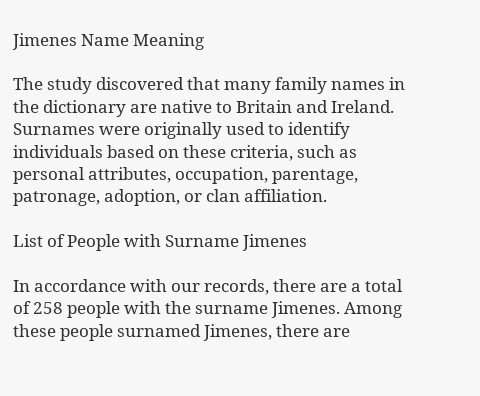Jimenes Name Meaning

The study discovered that many family names in the dictionary are native to Britain and Ireland. Surnames were originally used to identify individuals based on these criteria, such as personal attributes, occupation, parentage, patronage, adoption, or clan affiliation.

List of People with Surname Jimenes

In accordance with our records, there are a total of 258 people with the surname Jimenes. Among these people surnamed Jimenes, there are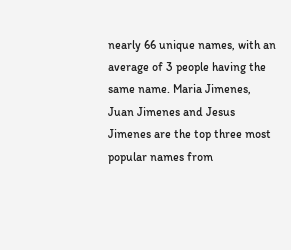nearly 66 unique names, with an average of 3 people having the same name. Maria Jimenes, Juan Jimenes and Jesus Jimenes are the top three most popular names from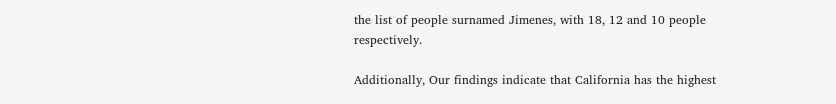the list of people surnamed Jimenes, with 18, 12 and 10 people respectively.

Additionally, Our findings indicate that California has the highest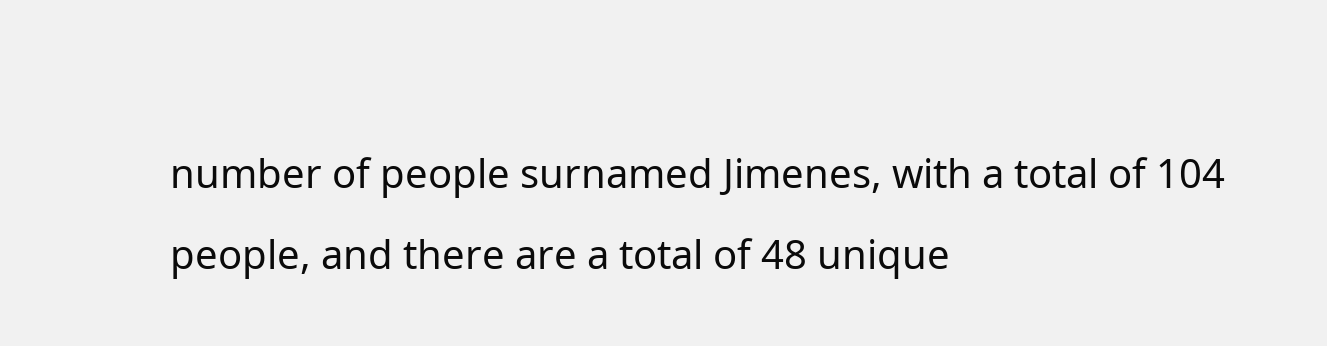number of people surnamed Jimenes, with a total of 104 people, and there are a total of 48 unique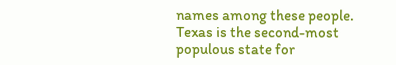names among these people. Texas is the second-most populous state for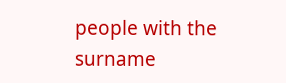people with the surname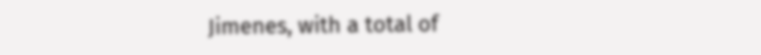Jimenes, with a total of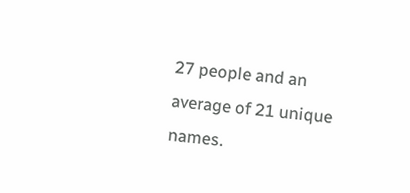27 people and an average of 21 unique names.